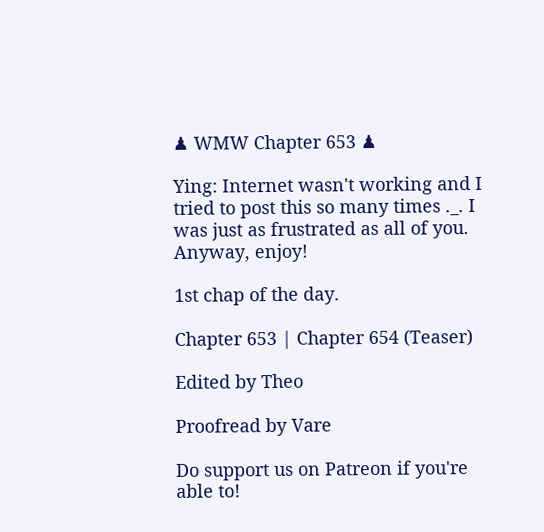♟ WMW Chapter 653 ♟

Ying: Internet wasn't working and I tried to post this so many times ._. I was just as frustrated as all of you. Anyway, enjoy!

1st chap of the day.

Chapter 653 | Chapter 654 (Teaser)

Edited by Theo

Proofread by Vare

Do support us on Patreon if you're able to!